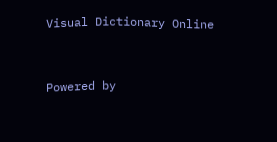Visual Dictionary Online


Powered by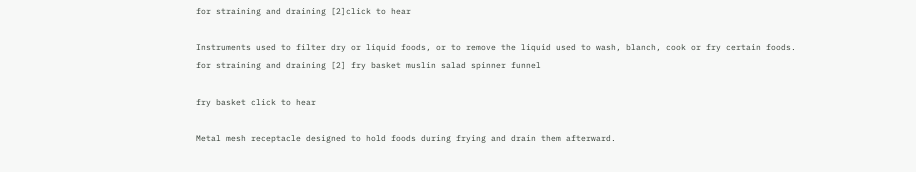for straining and draining [2]click to hear

Instruments used to filter dry or liquid foods, or to remove the liquid used to wash, blanch, cook or fry certain foods.
for straining and draining [2] fry basket muslin salad spinner funnel

fry basket click to hear

Metal mesh receptacle designed to hold foods during frying and drain them afterward.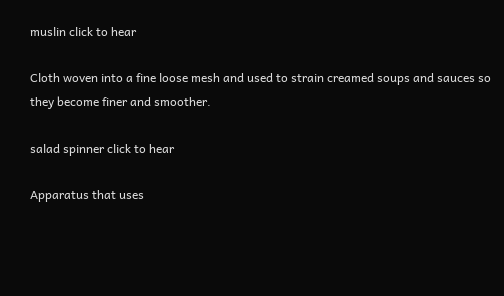muslin click to hear

Cloth woven into a fine loose mesh and used to strain creamed soups and sauces so they become finer and smoother.

salad spinner click to hear

Apparatus that uses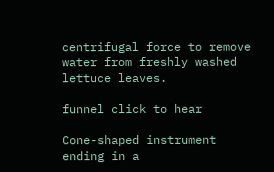centrifugal force to remove water from freshly washed lettuce leaves.

funnel click to hear

Cone-shaped instrument ending in a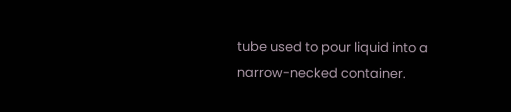tube used to pour liquid into a narrow-necked container.